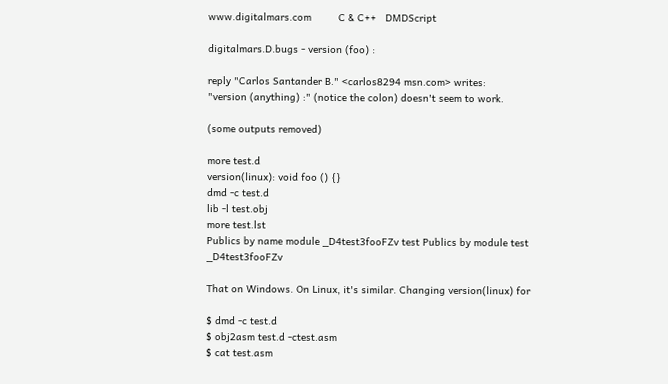www.digitalmars.com         C & C++   DMDScript

digitalmars.D.bugs - version (foo) :

reply "Carlos Santander B." <carlos8294 msn.com> writes:
"version (anything) :" (notice the colon) doesn't seem to work.

(some outputs removed)

more test.d
version(linux): void foo () {}
dmd -c test.d
lib -l test.obj
more test.lst
Publics by name module _D4test3fooFZv test Publics by module test _D4test3fooFZv

That on Windows. On Linux, it's similar. Changing version(linux) for

$ dmd -c test.d
$ obj2asm test.d -ctest.asm
$ cat test.asm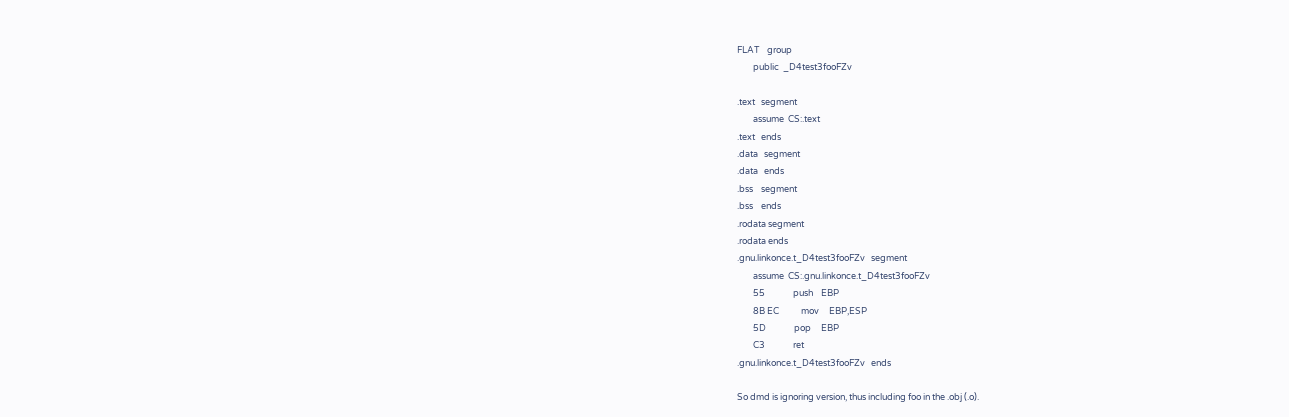FLAT    group
        public  _D4test3fooFZv

.text   segment
        assume  CS:.text
.text   ends
.data   segment
.data   ends
.bss    segment
.bss    ends
.rodata segment
.rodata ends
.gnu.linkonce.t_D4test3fooFZv   segment
        assume  CS:.gnu.linkonce.t_D4test3fooFZv
        55              push    EBP
        8B EC           mov     EBP,ESP
        5D              pop     EBP
        C3              ret
.gnu.linkonce.t_D4test3fooFZv   ends

So dmd is ignoring version, thus including foo in the .obj (.o).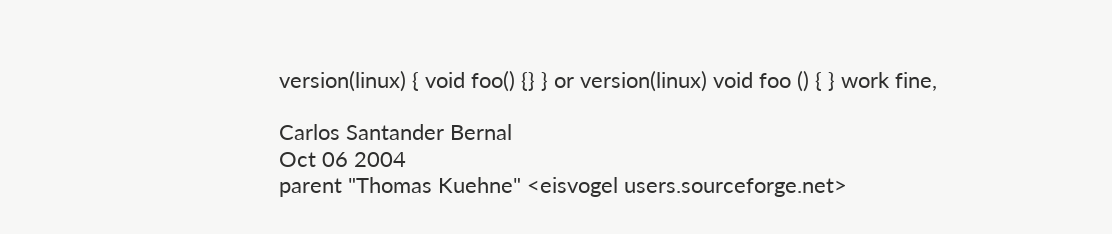version(linux) { void foo() {} } or version(linux) void foo () { } work fine,

Carlos Santander Bernal
Oct 06 2004
parent "Thomas Kuehne" <eisvogel users.sourceforge.net>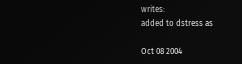writes:
added to dstress as

Oct 08 2004